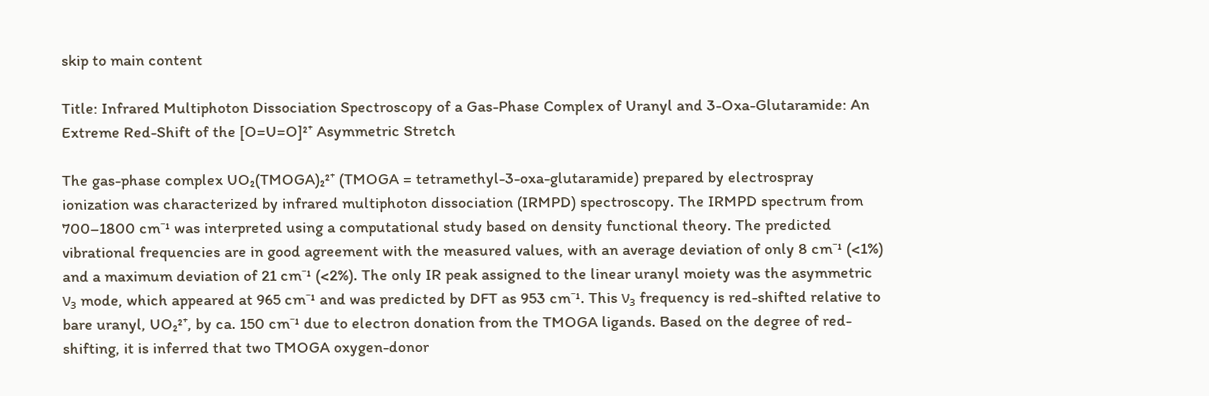skip to main content

Title: Infrared Multiphoton Dissociation Spectroscopy of a Gas-Phase Complex of Uranyl and 3-Oxa-Glutaramide: An Extreme Red-Shift of the [O=U=O]²⁺ Asymmetric Stretch

The gas-phase complex UO₂(TMOGA)₂²⁺ (TMOGA = tetramethyl-3-oxa-glutaramide) prepared by electrospray ionization was characterized by infrared multiphoton dissociation (IRMPD) spectroscopy. The IRMPD spectrum from 700–1800 cm⁻¹ was interpreted using a computational study based on density functional theory. The predicted vibrational frequencies are in good agreement with the measured values, with an average deviation of only 8 cm⁻¹ (<1%) and a maximum deviation of 21 cm⁻¹ (<2%). The only IR peak assigned to the linear uranyl moiety was the asymmetric ν₃ mode, which appeared at 965 cm⁻¹ and was predicted by DFT as 953 cm⁻¹. This ν₃ frequency is red-shifted relative to bare uranyl, UO₂²⁺, by ca. 150 cm⁻¹ due to electron donation from the TMOGA ligands. Based on the degree of red-shifting, it is inferred that two TMOGA oxygen-donor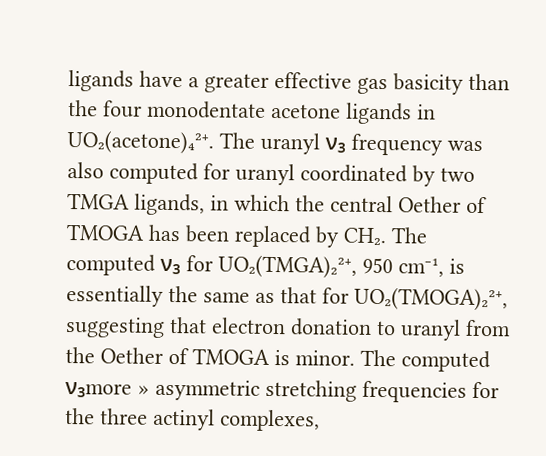ligands have a greater effective gas basicity than the four monodentate acetone ligands in UO₂(acetone)₄²⁺. The uranyl ν₃ frequency was also computed for uranyl coordinated by two TMGA ligands, in which the central Oether of TMOGA has been replaced by CH₂. The computed ν₃ for UO₂(TMGA)₂²⁺, 950 cm⁻¹, is essentially the same as that for UO₂(TMOGA)₂²⁺, suggesting that electron donation to uranyl from the Oether of TMOGA is minor. The computed ν₃more » asymmetric stretching frequencies for the three actinyl complexes,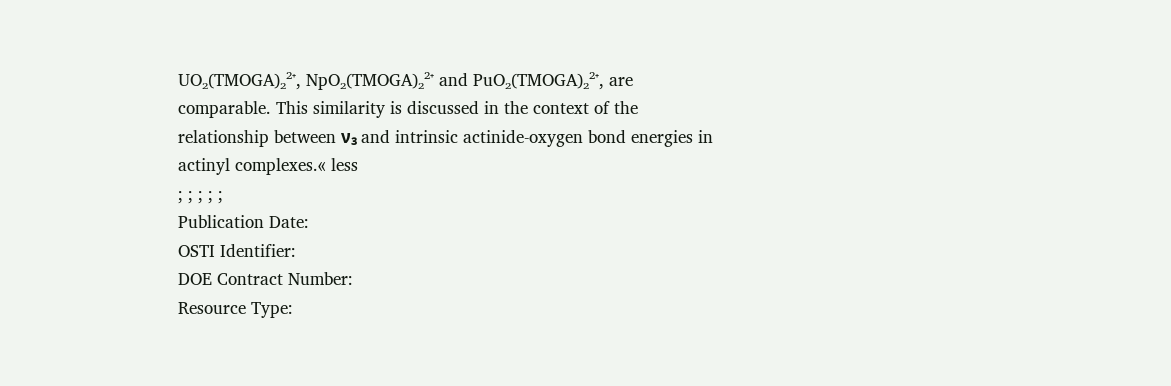UO₂(TMOGA)₂²⁺, NpO₂(TMOGA)₂²⁺ and PuO₂(TMOGA)₂²⁺, are comparable. This similarity is discussed in the context of the relationship between ν₃ and intrinsic actinide-oxygen bond energies in actinyl complexes.« less
; ; ; ; ;
Publication Date:
OSTI Identifier:
DOE Contract Number:
Resource Type: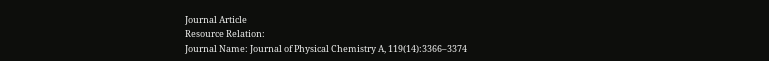Journal Article
Resource Relation:
Journal Name: Journal of Physical Chemistry A, 119(14):3366–3374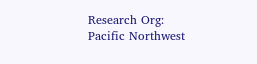Research Org:
Pacific Northwest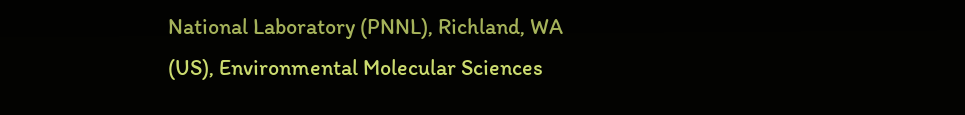National Laboratory (PNNL), Richland, WA (US), Environmental Molecular Sciences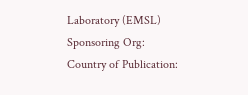Laboratory (EMSL)
Sponsoring Org:
Country of Publication: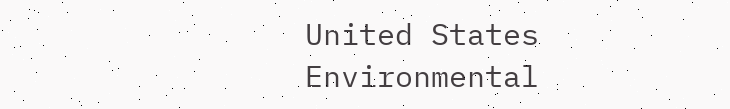United States
Environmental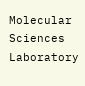Molecular Sciences Laboratory